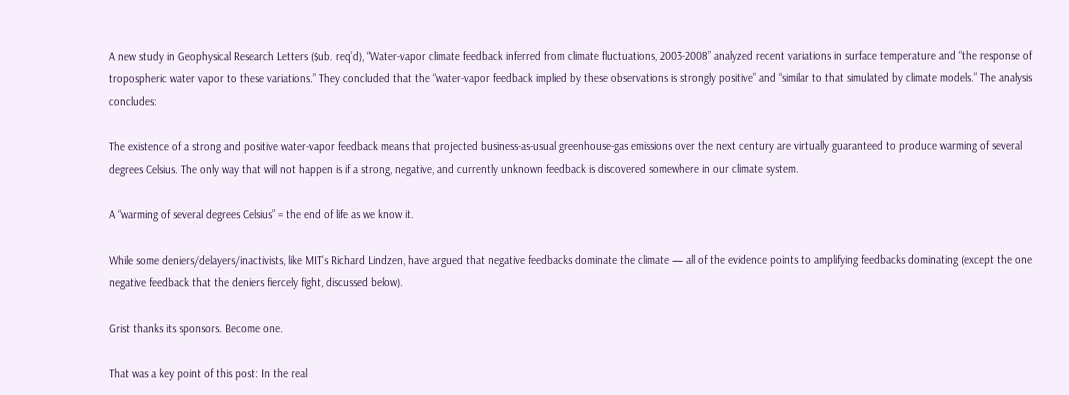A new study in Geophysical Research Letters ($ub. req’d), “Water-vapor climate feedback inferred from climate fluctuations, 2003-2008” analyzed recent variations in surface temperature and “the response of tropospheric water vapor to these variations.” They concluded that the “water-vapor feedback implied by these observations is strongly positive” and “similar to that simulated by climate models.” The analysis concludes:

The existence of a strong and positive water-vapor feedback means that projected business-as-usual greenhouse-gas emissions over the next century are virtually guaranteed to produce warming of several degrees Celsius. The only way that will not happen is if a strong, negative, and currently unknown feedback is discovered somewhere in our climate system.

A “warming of several degrees Celsius” = the end of life as we know it.

While some deniers/delayers/inactivists, like MIT’s Richard Lindzen, have argued that negative feedbacks dominate the climate — all of the evidence points to amplifying feedbacks dominating (except the one negative feedback that the deniers fiercely fight, discussed below).

Grist thanks its sponsors. Become one.

That was a key point of this post: In the real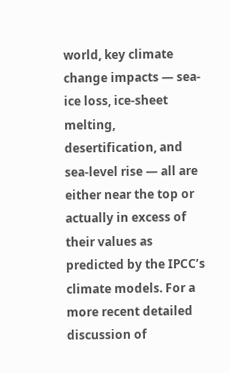world, key climate change impacts — sea-ice loss, ice-sheet melting, desertification, and sea-level rise — all are either near the top or actually in excess of their values as predicted by the IPCC’s climate models. For a more recent detailed discussion of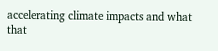accelerating climate impacts and what that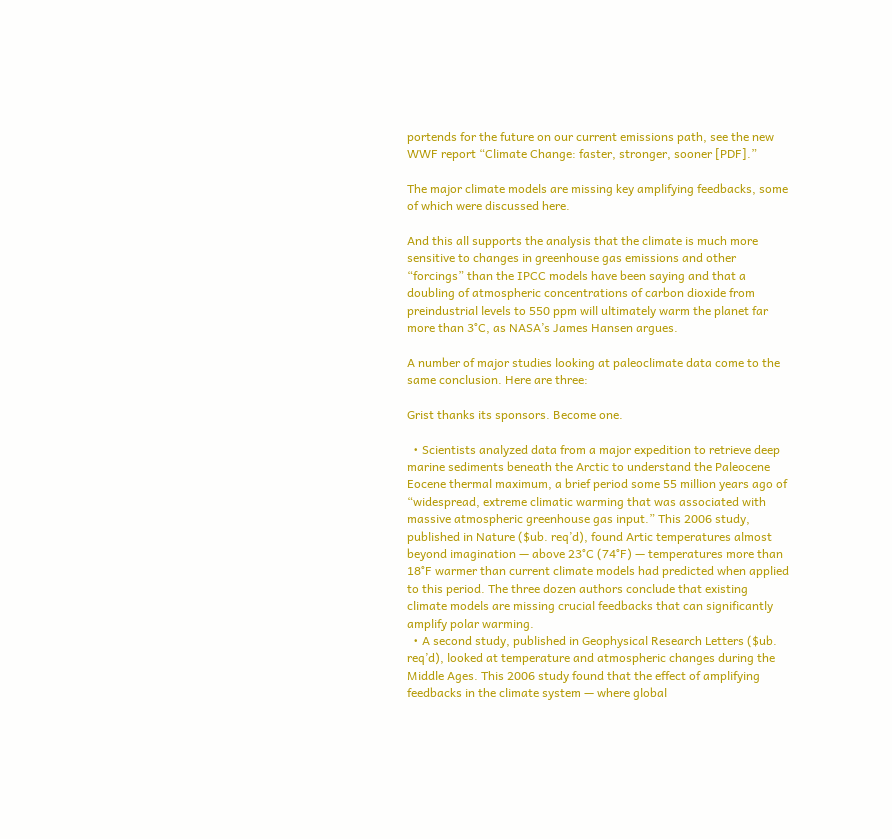portends for the future on our current emissions path, see the new WWF report “Climate Change: faster, stronger, sooner [PDF].”

The major climate models are missing key amplifying feedbacks, some of which were discussed here.

And this all supports the analysis that the climate is much more sensitive to changes in greenhouse gas emissions and other “forcings” than the IPCC models have been saying and that a doubling of atmospheric concentrations of carbon dioxide from preindustrial levels to 550 ppm will ultimately warm the planet far more than 3°C, as NASA’s James Hansen argues.

A number of major studies looking at paleoclimate data come to the same conclusion. Here are three:

Grist thanks its sponsors. Become one.

  • Scientists analyzed data from a major expedition to retrieve deep marine sediments beneath the Arctic to understand the Paleocene Eocene thermal maximum, a brief period some 55 million years ago of “widespread, extreme climatic warming that was associated with massive atmospheric greenhouse gas input.” This 2006 study, published in Nature ($ub. req’d), found Artic temperatures almost beyond imagination — above 23°C (74°F) — temperatures more than 18°F warmer than current climate models had predicted when applied to this period. The three dozen authors conclude that existing climate models are missing crucial feedbacks that can significantly amplify polar warming.
  • A second study, published in Geophysical Research Letters ($ub. req’d), looked at temperature and atmospheric changes during the Middle Ages. This 2006 study found that the effect of amplifying feedbacks in the climate system — where global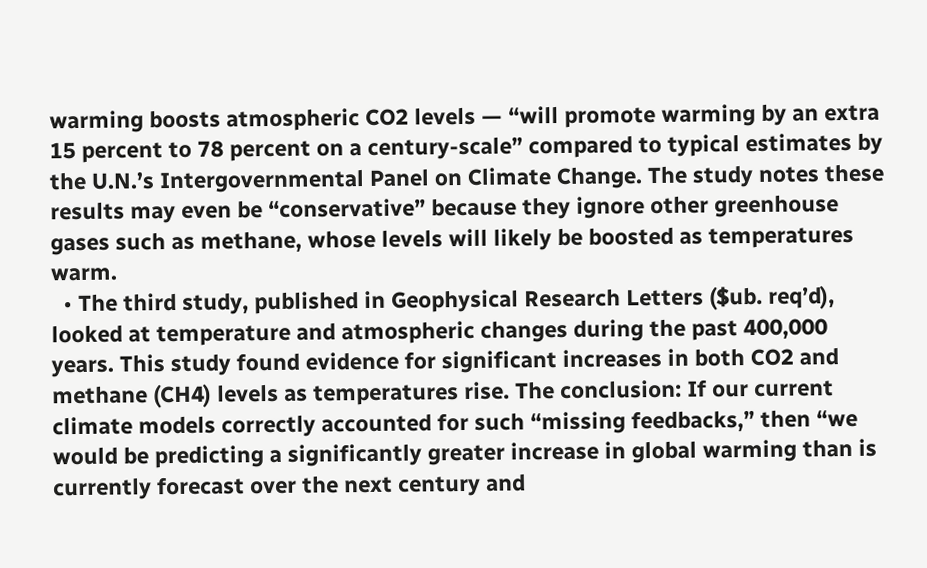warming boosts atmospheric CO2 levels — “will promote warming by an extra 15 percent to 78 percent on a century-scale” compared to typical estimates by the U.N.’s Intergovernmental Panel on Climate Change. The study notes these results may even be “conservative” because they ignore other greenhouse gases such as methane, whose levels will likely be boosted as temperatures warm.
  • The third study, published in Geophysical Research Letters ($ub. req’d), looked at temperature and atmospheric changes during the past 400,000 years. This study found evidence for significant increases in both CO2 and methane (CH4) levels as temperatures rise. The conclusion: If our current climate models correctly accounted for such “missing feedbacks,” then “we would be predicting a significantly greater increase in global warming than is currently forecast over the next century and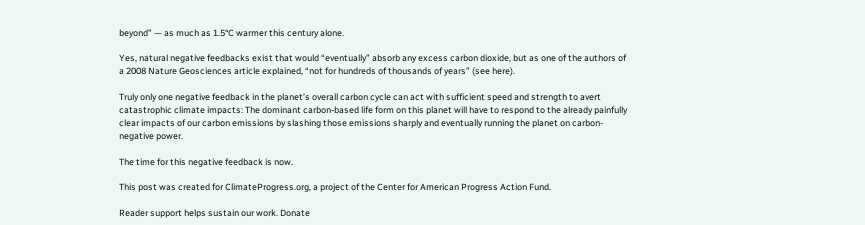beyond” — as much as 1.5°C warmer this century alone.

Yes, natural negative feedbacks exist that would “eventually” absorb any excess carbon dioxide, but as one of the authors of a 2008 Nature Geosciences article explained, “not for hundreds of thousands of years” (see here).

Truly only one negative feedback in the planet’s overall carbon cycle can act with sufficient speed and strength to avert catastrophic climate impacts: The dominant carbon-based life form on this planet will have to respond to the already painfully clear impacts of our carbon emissions by slashing those emissions sharply and eventually running the planet on carbon-negative power.

The time for this negative feedback is now.

This post was created for ClimateProgress.org, a project of the Center for American Progress Action Fund.

Reader support helps sustain our work. Donate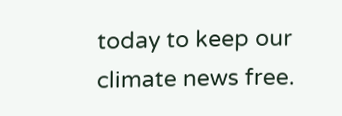today to keep our climate news free.